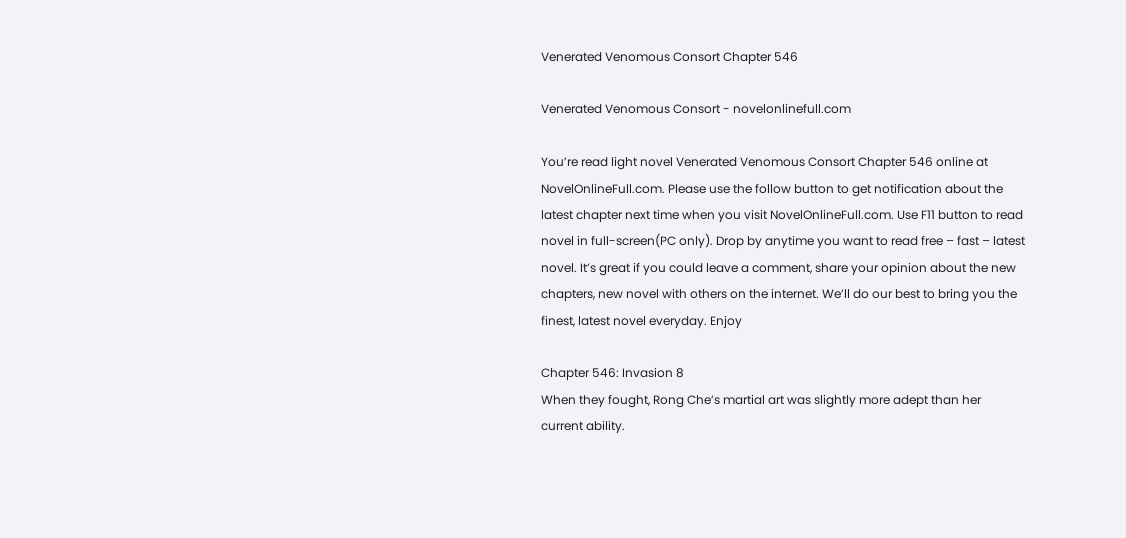Venerated Venomous Consort Chapter 546

Venerated Venomous Consort - novelonlinefull.com

You’re read light novel Venerated Venomous Consort Chapter 546 online at NovelOnlineFull.com. Please use the follow button to get notification about the latest chapter next time when you visit NovelOnlineFull.com. Use F11 button to read novel in full-screen(PC only). Drop by anytime you want to read free – fast – latest novel. It’s great if you could leave a comment, share your opinion about the new chapters, new novel with others on the internet. We’ll do our best to bring you the finest, latest novel everyday. Enjoy

Chapter 546: Invasion 8
When they fought, Rong Che’s martial art was slightly more adept than her current ability.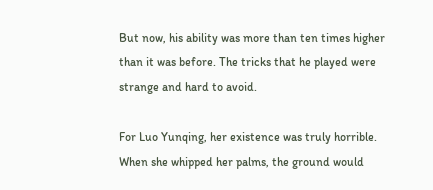But now, his ability was more than ten times higher than it was before. The tricks that he played were strange and hard to avoid.

For Luo Yunqing, her existence was truly horrible. When she whipped her palms, the ground would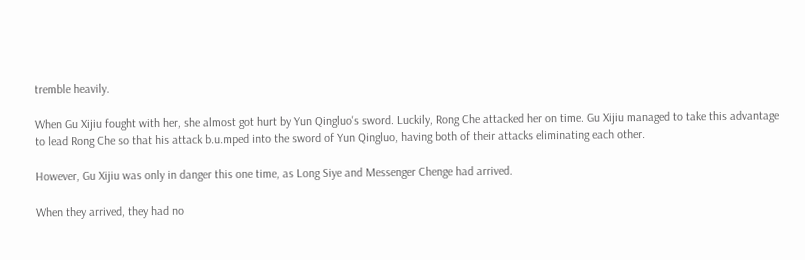tremble heavily.

When Gu Xijiu fought with her, she almost got hurt by Yun Qingluo's sword. Luckily, Rong Che attacked her on time. Gu Xijiu managed to take this advantage to lead Rong Che so that his attack b.u.mped into the sword of Yun Qingluo, having both of their attacks eliminating each other.

However, Gu Xijiu was only in danger this one time, as Long Siye and Messenger Chenge had arrived.

When they arrived, they had no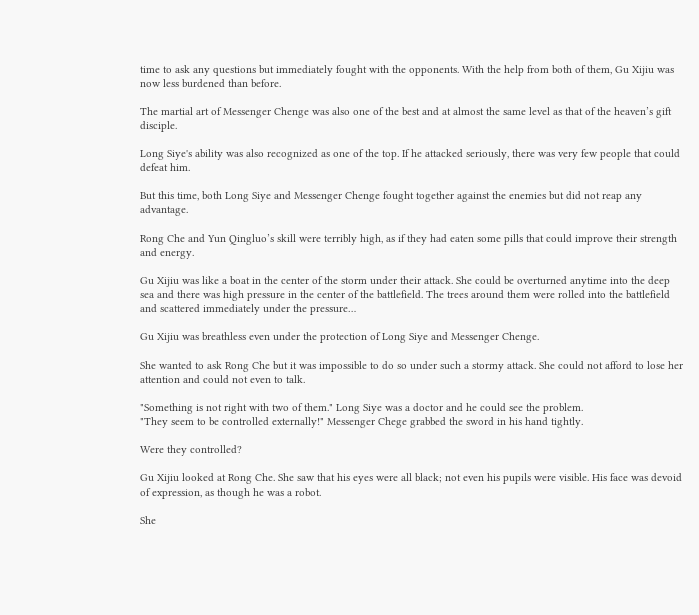time to ask any questions but immediately fought with the opponents. With the help from both of them, Gu Xijiu was now less burdened than before.

The martial art of Messenger Chenge was also one of the best and at almost the same level as that of the heaven’s gift disciple.

Long Siye's ability was also recognized as one of the top. If he attacked seriously, there was very few people that could defeat him.

But this time, both Long Siye and Messenger Chenge fought together against the enemies but did not reap any advantage.

Rong Che and Yun Qingluo’s skill were terribly high, as if they had eaten some pills that could improve their strength and energy.

Gu Xijiu was like a boat in the center of the storm under their attack. She could be overturned anytime into the deep sea and there was high pressure in the center of the battlefield. The trees around them were rolled into the battlefield and scattered immediately under the pressure…

Gu Xijiu was breathless even under the protection of Long Siye and Messenger Chenge.

She wanted to ask Rong Che but it was impossible to do so under such a stormy attack. She could not afford to lose her attention and could not even to talk.

"Something is not right with two of them." Long Siye was a doctor and he could see the problem.
"They seem to be controlled externally!" Messenger Chege grabbed the sword in his hand tightly.

Were they controlled?

Gu Xijiu looked at Rong Che. She saw that his eyes were all black; not even his pupils were visible. His face was devoid of expression, as though he was a robot.

She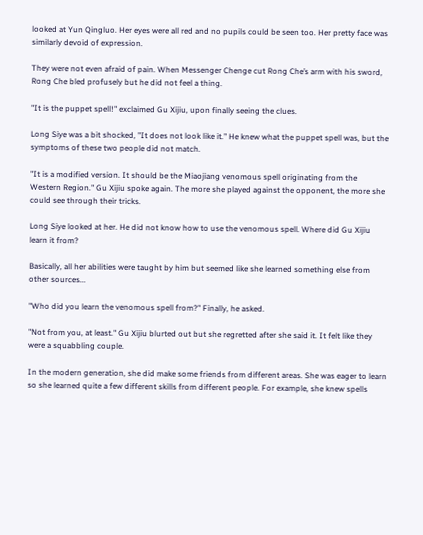looked at Yun Qingluo. Her eyes were all red and no pupils could be seen too. Her pretty face was similarly devoid of expression.

They were not even afraid of pain. When Messenger Chenge cut Rong Che’s arm with his sword, Rong Che bled profusely but he did not feel a thing.

"It is the puppet spell!" exclaimed Gu Xijiu, upon finally seeing the clues.

Long Siye was a bit shocked, "It does not look like it." He knew what the puppet spell was, but the symptoms of these two people did not match.

"It is a modified version. It should be the Miaojiang venomous spell originating from the Western Region." Gu Xijiu spoke again. The more she played against the opponent, the more she could see through their tricks.

Long Siye looked at her. He did not know how to use the venomous spell. Where did Gu Xijiu learn it from?

Basically, all her abilities were taught by him but seemed like she learned something else from other sources...

"Who did you learn the venomous spell from?" Finally, he asked.

"Not from you, at least." Gu Xijiu blurted out but she regretted after she said it. It felt like they were a squabbling couple.

In the modern generation, she did make some friends from different areas. She was eager to learn so she learned quite a few different skills from different people. For example, she knew spells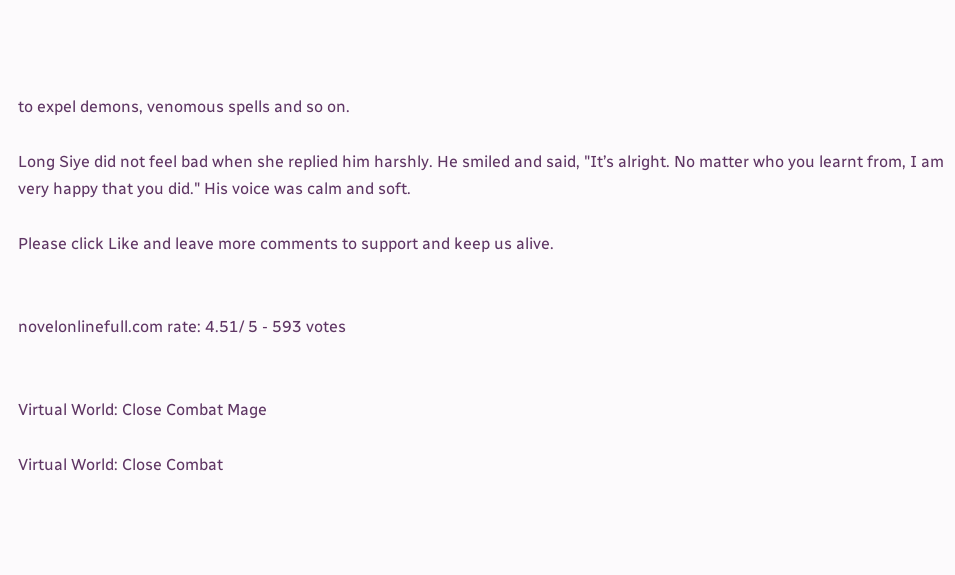to expel demons, venomous spells and so on.

Long Siye did not feel bad when she replied him harshly. He smiled and said, "It’s alright. No matter who you learnt from, I am very happy that you did." His voice was calm and soft.

Please click Like and leave more comments to support and keep us alive.


novelonlinefull.com rate: 4.51/ 5 - 593 votes


Virtual World: Close Combat Mage

Virtual World: Close Combat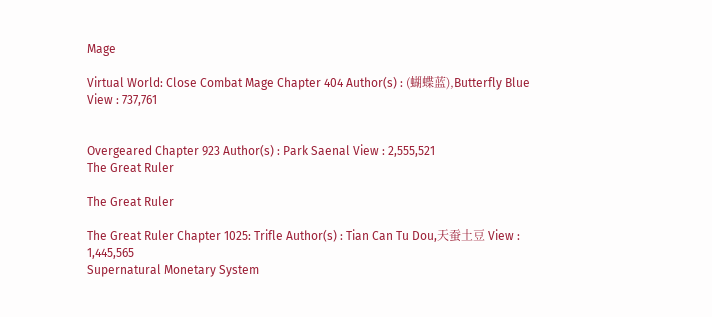Mage

Virtual World: Close Combat Mage Chapter 404 Author(s) : (蝴蝶蓝),Butterfly Blue View : 737,761


Overgeared Chapter 923 Author(s) : Park Saenal View : 2,555,521
The Great Ruler

The Great Ruler

The Great Ruler Chapter 1025: Trifle Author(s) : Tian Can Tu Dou,天蚕土豆 View : 1,445,565
Supernatural Monetary System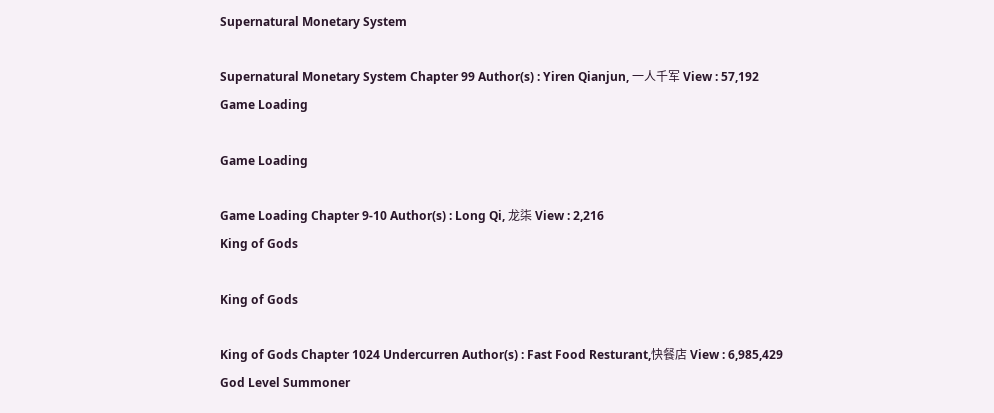Supernatural Monetary System

Supernatural Monetary System Chapter 99 Author(s) : Yiren Qianjun, 一人千军 View : 57,192
Game Loading

Game Loading

Game Loading Chapter 9-10 Author(s) : Long Qi, 龙柒 View : 2,216
King of Gods

King of Gods

King of Gods Chapter 1024 Undercurren Author(s) : Fast Food Resturant,快餐店 View : 6,985,429
God Level Summoner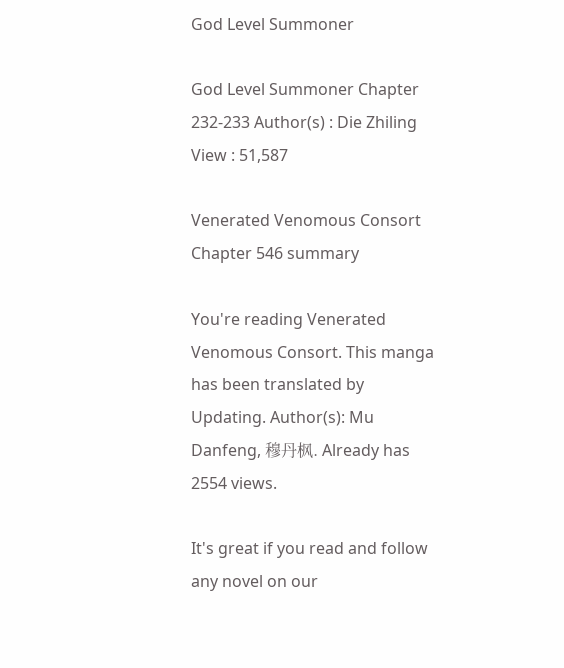God Level Summoner

God Level Summoner Chapter 232-233 Author(s) : Die Zhiling View : 51,587

Venerated Venomous Consort Chapter 546 summary

You're reading Venerated Venomous Consort. This manga has been translated by Updating. Author(s): Mu Danfeng, 穆丹枫. Already has 2554 views.

It's great if you read and follow any novel on our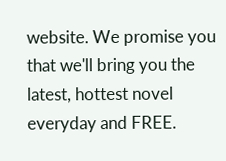website. We promise you that we'll bring you the latest, hottest novel everyday and FREE.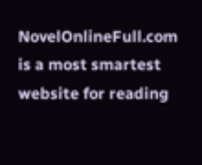NovelOnlineFull.com is a most smartest website for reading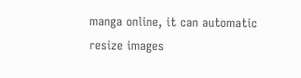manga online, it can automatic resize images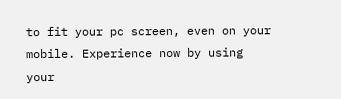to fit your pc screen, even on your mobile. Experience now by using your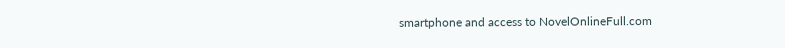smartphone and access to NovelOnlineFull.com